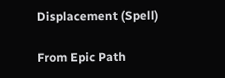Displacement (Spell)

From Epic Path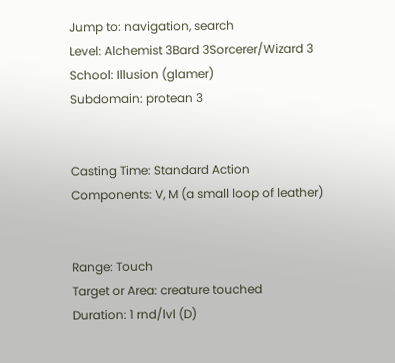Jump to: navigation, search
Level: Alchemist 3Bard 3Sorcerer/Wizard 3
School: Illusion (glamer)
Subdomain: protean 3


Casting Time: Standard Action
Components: V, M (a small loop of leather)


Range: Touch
Target or Area: creature touched
Duration: 1 rnd/lvl (D)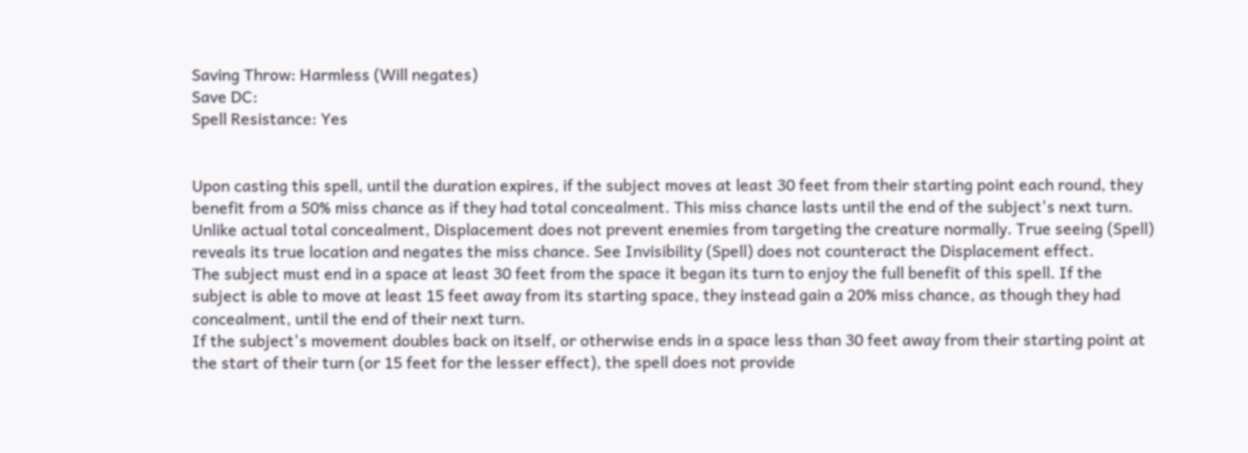Saving Throw: Harmless (Will negates)
Save DC:
Spell Resistance: Yes


Upon casting this spell, until the duration expires, if the subject moves at least 30 feet from their starting point each round, they benefit from a 50% miss chance as if they had total concealment. This miss chance lasts until the end of the subject's next turn. Unlike actual total concealment, Displacement does not prevent enemies from targeting the creature normally. True seeing (Spell) reveals its true location and negates the miss chance. See Invisibility (Spell) does not counteract the Displacement effect.
The subject must end in a space at least 30 feet from the space it began its turn to enjoy the full benefit of this spell. If the subject is able to move at least 15 feet away from its starting space, they instead gain a 20% miss chance, as though they had concealment, until the end of their next turn.
If the subject's movement doubles back on itself, or otherwise ends in a space less than 30 feet away from their starting point at the start of their turn (or 15 feet for the lesser effect), the spell does not provide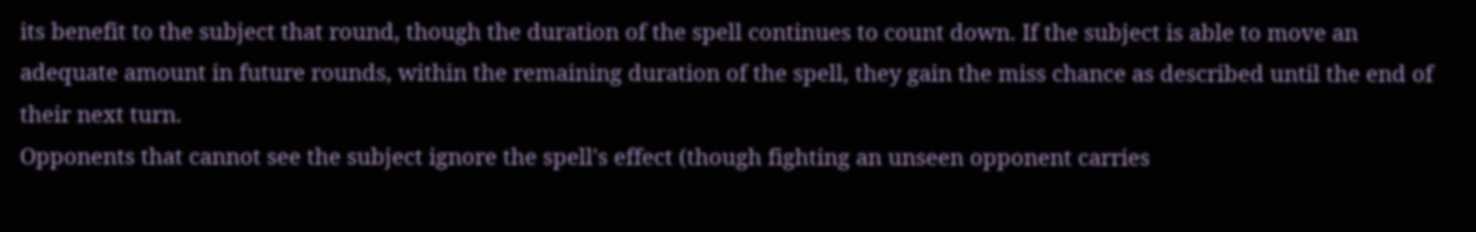its benefit to the subject that round, though the duration of the spell continues to count down. If the subject is able to move an adequate amount in future rounds, within the remaining duration of the spell, they gain the miss chance as described until the end of their next turn.
Opponents that cannot see the subject ignore the spell's effect (though fighting an unseen opponent carries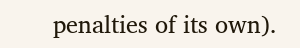penalties of its own).